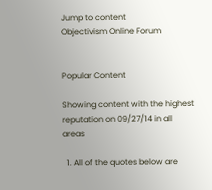Jump to content
Objectivism Online Forum


Popular Content

Showing content with the highest reputation on 09/27/14 in all areas

  1. All of the quotes below are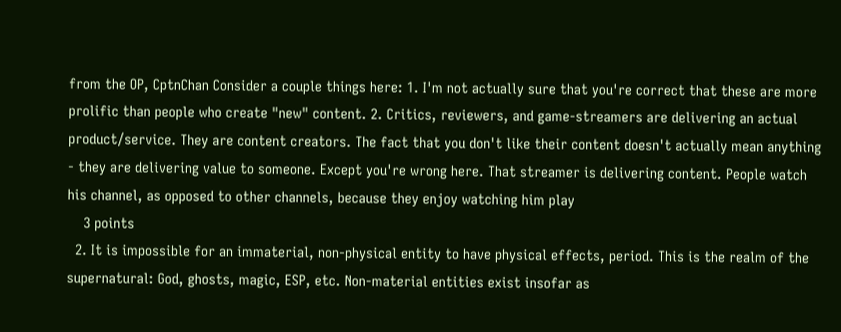from the OP, CptnChan Consider a couple things here: 1. I'm not actually sure that you're correct that these are more prolific than people who create "new" content. 2. Critics, reviewers, and game-streamers are delivering an actual product/service. They are content creators. The fact that you don't like their content doesn't actually mean anything - they are delivering value to someone. Except you're wrong here. That streamer is delivering content. People watch his channel, as opposed to other channels, because they enjoy watching him play
    3 points
  2. It is impossible for an immaterial, non-physical entity to have physical effects, period. This is the realm of the supernatural: God, ghosts, magic, ESP, etc. Non-material entities exist insofar as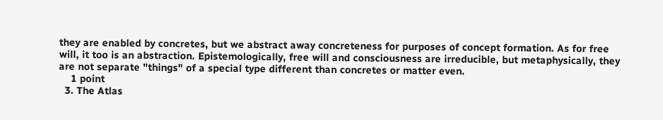they are enabled by concretes, but we abstract away concreteness for purposes of concept formation. As for free will, it too is an abstraction. Epistemologically, free will and consciousness are irreducible, but metaphysically, they are not separate "things" of a special type different than concretes or matter even.
    1 point
  3. The Atlas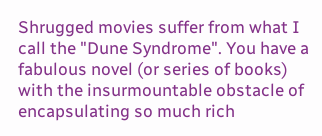Shrugged movies suffer from what I call the "Dune Syndrome". You have a fabulous novel (or series of books) with the insurmountable obstacle of encapsulating so much rich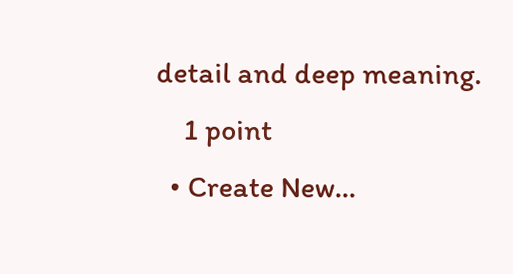detail and deep meaning.
    1 point
  • Create New...